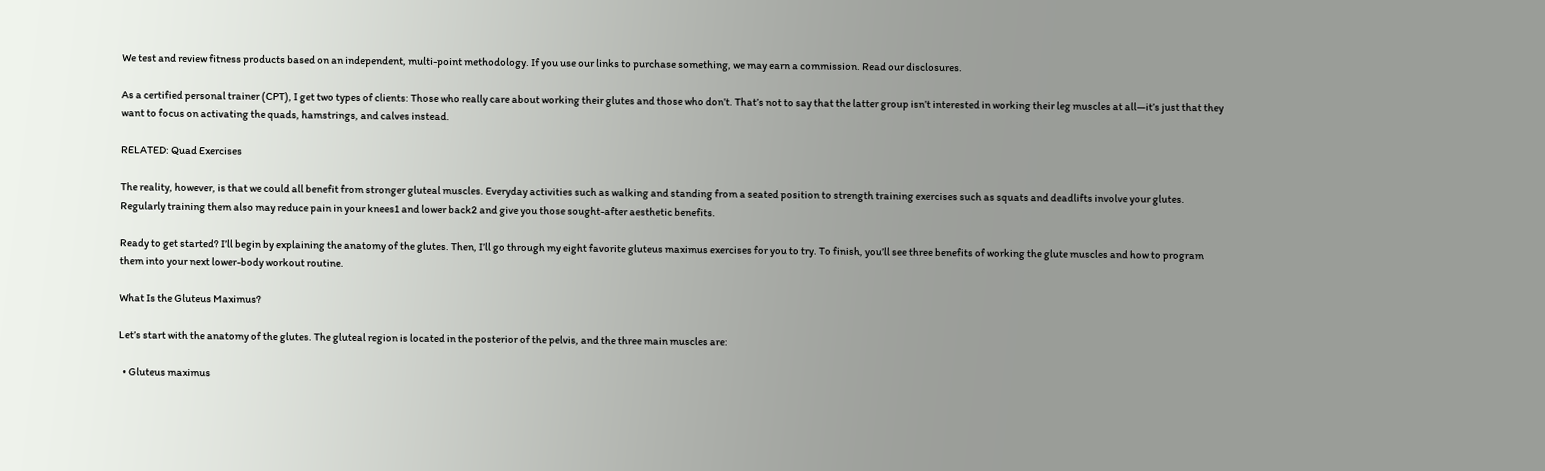We test and review fitness products based on an independent, multi-point methodology. If you use our links to purchase something, we may earn a commission. Read our disclosures.

As a certified personal trainer (CPT), I get two types of clients: Those who really care about working their glutes and those who don’t. That’s not to say that the latter group isn’t interested in working their leg muscles at all—it’s just that they want to focus on activating the quads, hamstrings, and calves instead.

RELATED: Quad Exercises

The reality, however, is that we could all benefit from stronger gluteal muscles. Everyday activities such as walking and standing from a seated position to strength training exercises such as squats and deadlifts involve your glutes. Regularly training them also may reduce pain in your knees1 and lower back2 and give you those sought-after aesthetic benefits.

Ready to get started? I’ll begin by explaining the anatomy of the glutes. Then, I’ll go through my eight favorite gluteus maximus exercises for you to try. To finish, you’ll see three benefits of working the glute muscles and how to program them into your next lower-body workout routine.

What Is the Gluteus Maximus?

Let’s start with the anatomy of the glutes. The gluteal region is located in the posterior of the pelvis, and the three main muscles are:

  • Gluteus maximus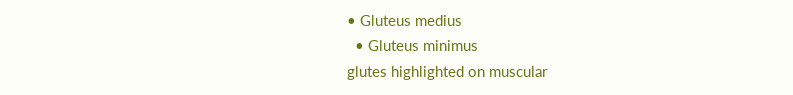• Gluteus medius
  • Gluteus minimus
glutes highlighted on muscular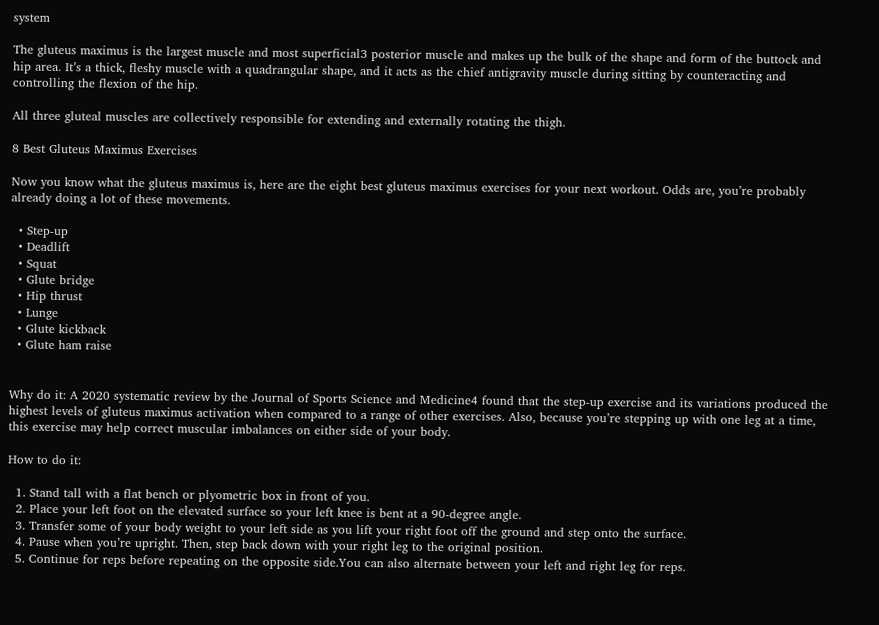system

The gluteus maximus is the largest muscle and most superficial3 posterior muscle and makes up the bulk of the shape and form of the buttock and hip area. It’s a thick, fleshy muscle with a quadrangular shape, and it acts as the chief antigravity muscle during sitting by counteracting and controlling the flexion of the hip.

All three gluteal muscles are collectively responsible for extending and externally rotating the thigh.

8 Best Gluteus Maximus Exercises

Now you know what the gluteus maximus is, here are the eight best gluteus maximus exercises for your next workout. Odds are, you’re probably already doing a lot of these movements.

  • Step-up
  • Deadlift
  • Squat
  • Glute bridge
  • Hip thrust
  • Lunge
  • Glute kickback
  • Glute ham raise


Why do it: A 2020 systematic review by the Journal of Sports Science and Medicine4 found that the step-up exercise and its variations produced the highest levels of gluteus maximus activation when compared to a range of other exercises. Also, because you’re stepping up with one leg at a time, this exercise may help correct muscular imbalances on either side of your body.

How to do it:

  1. Stand tall with a flat bench or plyometric box in front of you.
  2. Place your left foot on the elevated surface so your left knee is bent at a 90-degree angle.
  3. Transfer some of your body weight to your left side as you lift your right foot off the ground and step onto the surface.
  4. Pause when you’re upright. Then, step back down with your right leg to the original position.
  5. Continue for reps before repeating on the opposite side.You can also alternate between your left and right leg for reps.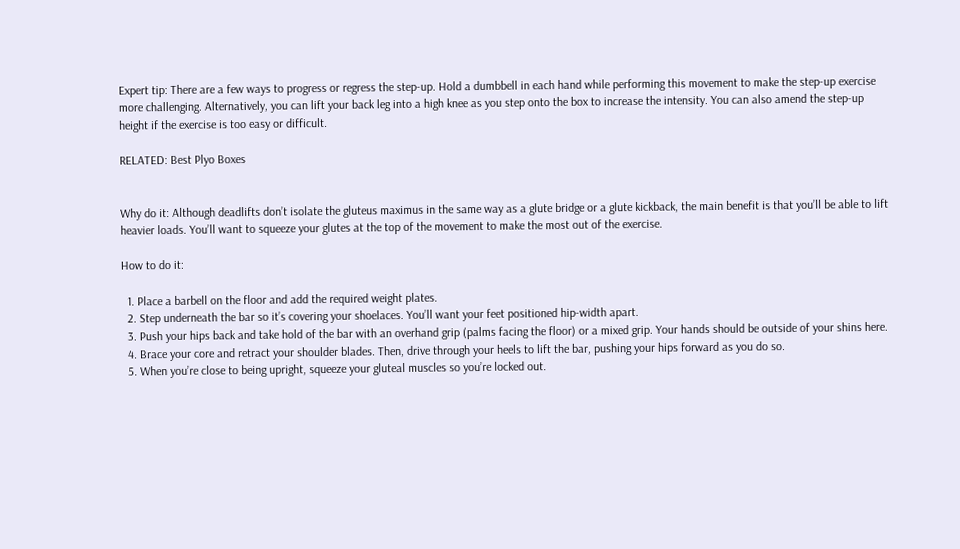Expert tip: There are a few ways to progress or regress the step-up. Hold a dumbbell in each hand while performing this movement to make the step-up exercise more challenging. Alternatively, you can lift your back leg into a high knee as you step onto the box to increase the intensity. You can also amend the step-up height if the exercise is too easy or difficult.

RELATED: Best Plyo Boxes


Why do it: Although deadlifts don’t isolate the gluteus maximus in the same way as a glute bridge or a glute kickback, the main benefit is that you’ll be able to lift heavier loads. You’ll want to squeeze your glutes at the top of the movement to make the most out of the exercise.

How to do it:

  1. Place a barbell on the floor and add the required weight plates.
  2. Step underneath the bar so it’s covering your shoelaces. You’ll want your feet positioned hip-width apart.
  3. Push your hips back and take hold of the bar with an overhand grip (palms facing the floor) or a mixed grip. Your hands should be outside of your shins here.
  4. Brace your core and retract your shoulder blades. Then, drive through your heels to lift the bar, pushing your hips forward as you do so.
  5. When you’re close to being upright, squeeze your gluteal muscles so you’re locked out.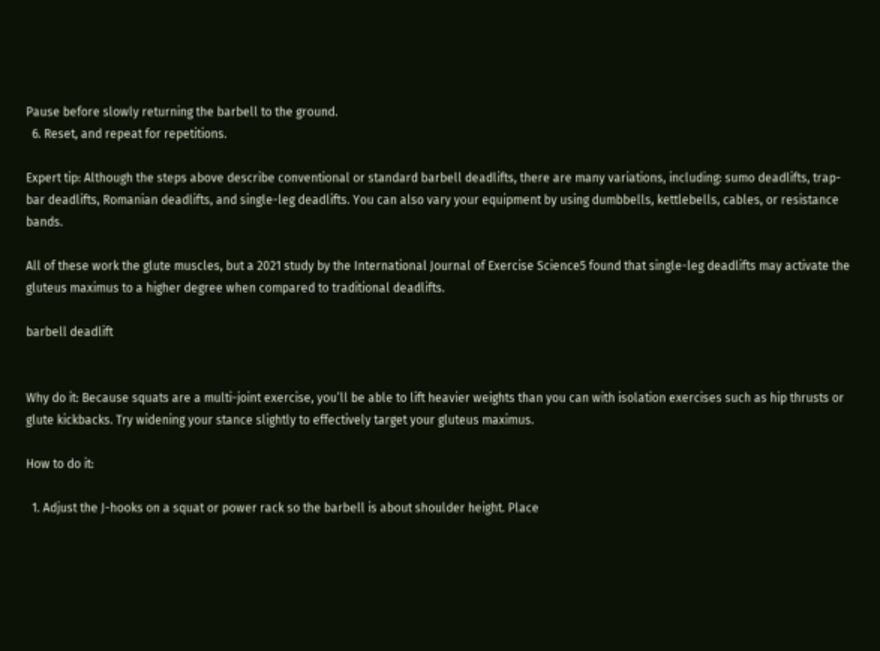Pause before slowly returning the barbell to the ground.
  6. Reset, and repeat for repetitions.

Expert tip: Although the steps above describe conventional or standard barbell deadlifts, there are many variations, including: sumo deadlifts, trap-bar deadlifts, Romanian deadlifts, and single-leg deadlifts. You can also vary your equipment by using dumbbells, kettlebells, cables, or resistance bands.

All of these work the glute muscles, but a 2021 study by the International Journal of Exercise Science5 found that single-leg deadlifts may activate the gluteus maximus to a higher degree when compared to traditional deadlifts.

barbell deadlift


Why do it: Because squats are a multi-joint exercise, you’ll be able to lift heavier weights than you can with isolation exercises such as hip thrusts or glute kickbacks. Try widening your stance slightly to effectively target your gluteus maximus.

How to do it:

  1. Adjust the J-hooks on a squat or power rack so the barbell is about shoulder height. Place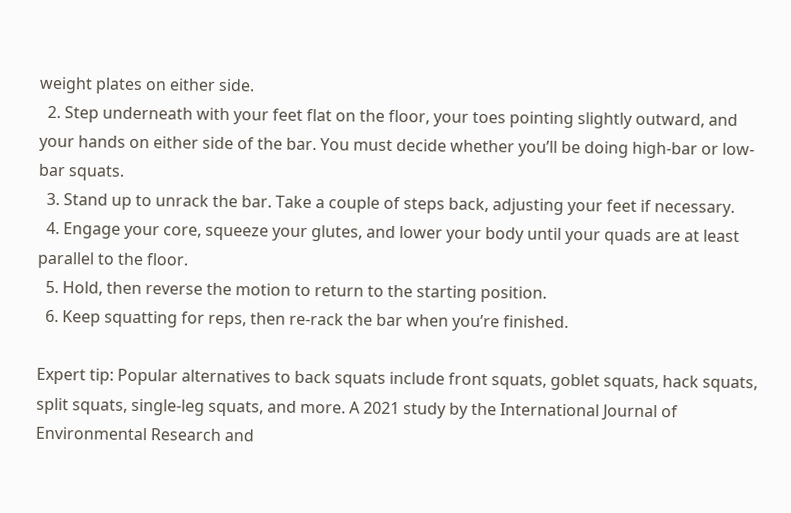weight plates on either side.
  2. Step underneath with your feet flat on the floor, your toes pointing slightly outward, and your hands on either side of the bar. You must decide whether you’ll be doing high-bar or low-bar squats.
  3. Stand up to unrack the bar. Take a couple of steps back, adjusting your feet if necessary.
  4. Engage your core, squeeze your glutes, and lower your body until your quads are at least parallel to the floor.
  5. Hold, then reverse the motion to return to the starting position.
  6. Keep squatting for reps, then re-rack the bar when you’re finished.

Expert tip: Popular alternatives to back squats include front squats, goblet squats, hack squats, split squats, single-leg squats, and more. A 2021 study by the International Journal of Environmental Research and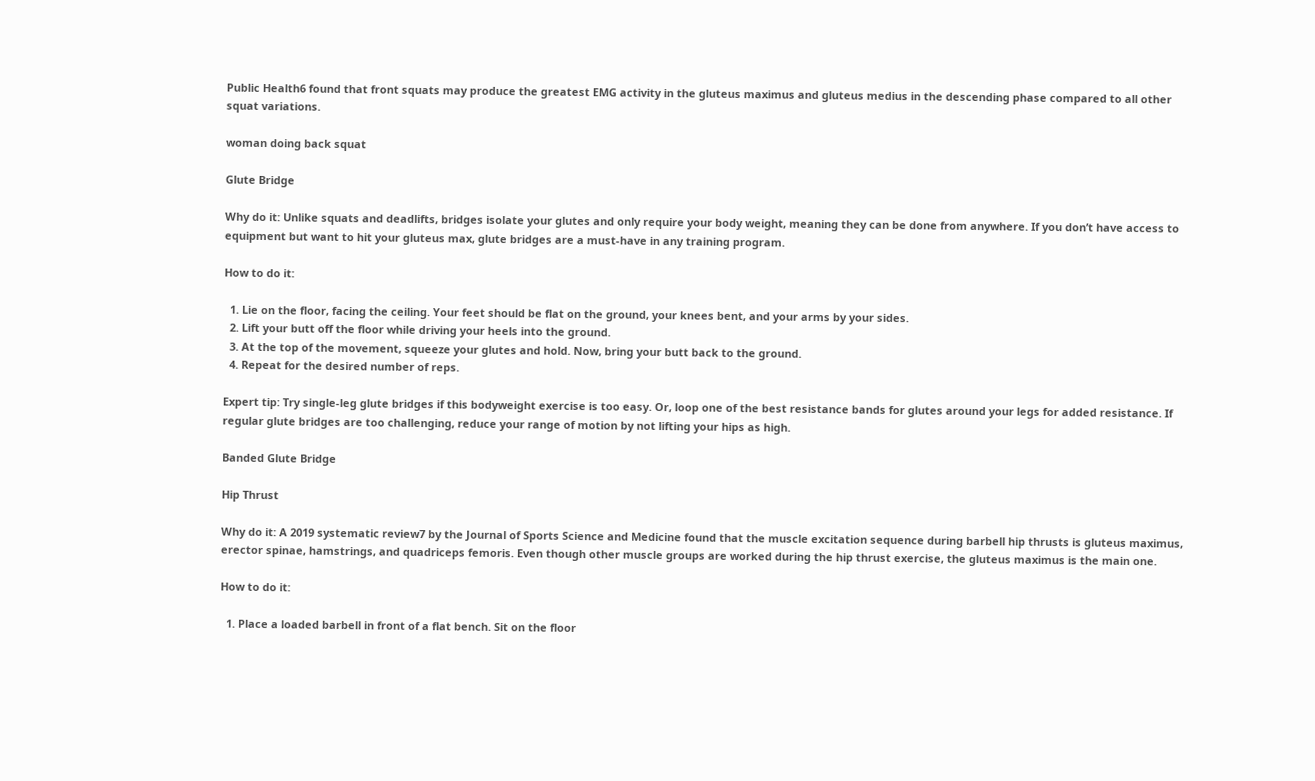Public Health6 found that front squats may produce the greatest EMG activity in the gluteus maximus and gluteus medius in the descending phase compared to all other squat variations.

woman doing back squat

Glute Bridge

Why do it: Unlike squats and deadlifts, bridges isolate your glutes and only require your body weight, meaning they can be done from anywhere. If you don’t have access to equipment but want to hit your gluteus max, glute bridges are a must-have in any training program.

How to do it:

  1. Lie on the floor, facing the ceiling. Your feet should be flat on the ground, your knees bent, and your arms by your sides.
  2. Lift your butt off the floor while driving your heels into the ground.
  3. At the top of the movement, squeeze your glutes and hold. Now, bring your butt back to the ground.
  4. Repeat for the desired number of reps.

Expert tip: Try single-leg glute bridges if this bodyweight exercise is too easy. Or, loop one of the best resistance bands for glutes around your legs for added resistance. If regular glute bridges are too challenging, reduce your range of motion by not lifting your hips as high.

Banded Glute Bridge

Hip Thrust

Why do it: A 2019 systematic review7 by the Journal of Sports Science and Medicine found that the muscle excitation sequence during barbell hip thrusts is gluteus maximus, erector spinae, hamstrings, and quadriceps femoris. Even though other muscle groups are worked during the hip thrust exercise, the gluteus maximus is the main one.

How to do it:

  1. Place a loaded barbell in front of a flat bench. Sit on the floor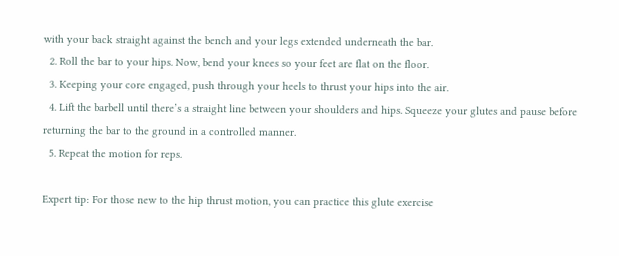with your back straight against the bench and your legs extended underneath the bar.
  2. Roll the bar to your hips. Now, bend your knees so your feet are flat on the floor.
  3. Keeping your core engaged, push through your heels to thrust your hips into the air.
  4. Lift the barbell until there’s a straight line between your shoulders and hips. Squeeze your glutes and pause before returning the bar to the ground in a controlled manner.
  5. Repeat the motion for reps.

Expert tip: For those new to the hip thrust motion, you can practice this glute exercise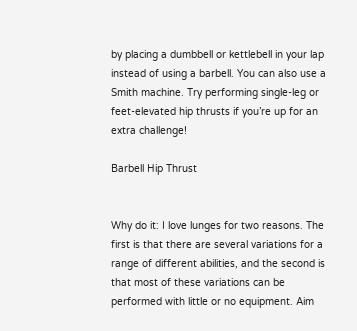by placing a dumbbell or kettlebell in your lap instead of using a barbell. You can also use a Smith machine. Try performing single-leg or feet-elevated hip thrusts if you’re up for an extra challenge!

Barbell Hip Thrust


Why do it: I love lunges for two reasons. The first is that there are several variations for a range of different abilities, and the second is that most of these variations can be performed with little or no equipment. Aim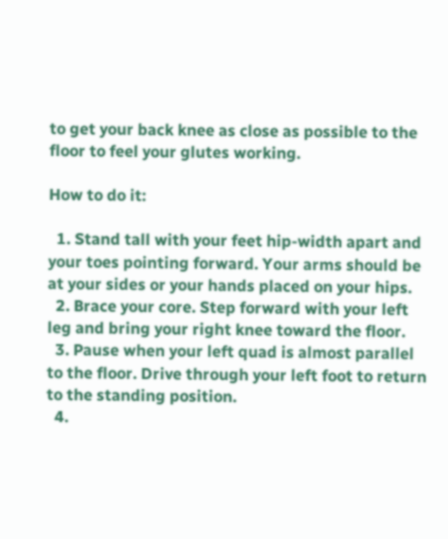to get your back knee as close as possible to the floor to feel your glutes working.

How to do it:

  1. Stand tall with your feet hip-width apart and your toes pointing forward. Your arms should be at your sides or your hands placed on your hips.
  2. Brace your core. Step forward with your left leg and bring your right knee toward the floor.
  3. Pause when your left quad is almost parallel to the floor. Drive through your left foot to return to the standing position.
  4.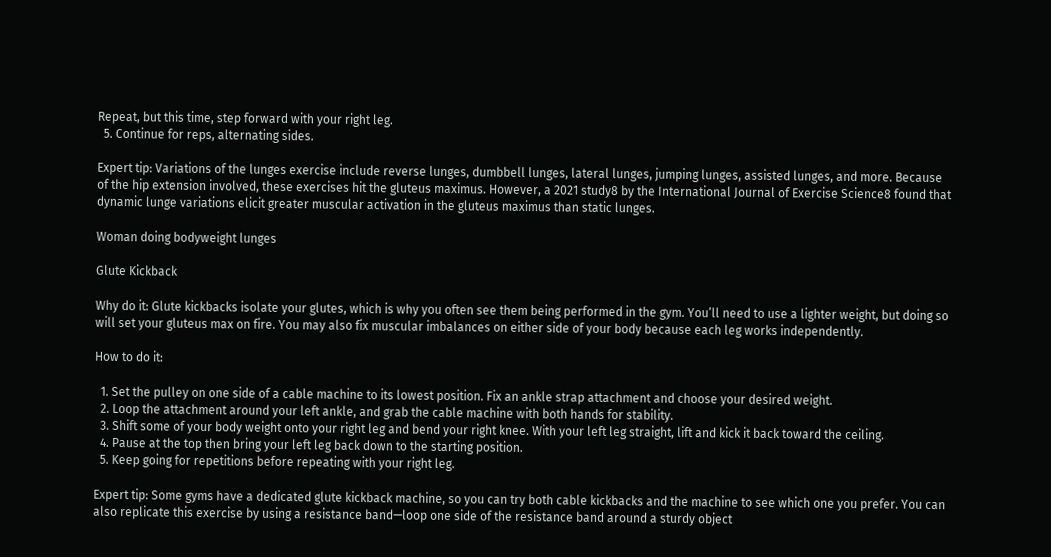Repeat, but this time, step forward with your right leg.
  5. Continue for reps, alternating sides.

Expert tip: Variations of the lunges exercise include reverse lunges, dumbbell lunges, lateral lunges, jumping lunges, assisted lunges, and more. Because of the hip extension involved, these exercises hit the gluteus maximus. However, a 2021 study8 by the International Journal of Exercise Science8 found that dynamic lunge variations elicit greater muscular activation in the gluteus maximus than static lunges.

Woman doing bodyweight lunges

Glute Kickback

Why do it: Glute kickbacks isolate your glutes, which is why you often see them being performed in the gym. You’ll need to use a lighter weight, but doing so will set your gluteus max on fire. You may also fix muscular imbalances on either side of your body because each leg works independently.

How to do it:

  1. Set the pulley on one side of a cable machine to its lowest position. Fix an ankle strap attachment and choose your desired weight.
  2. Loop the attachment around your left ankle, and grab the cable machine with both hands for stability.
  3. Shift some of your body weight onto your right leg and bend your right knee. With your left leg straight, lift and kick it back toward the ceiling.
  4. Pause at the top then bring your left leg back down to the starting position.
  5. Keep going for repetitions before repeating with your right leg.

Expert tip: Some gyms have a dedicated glute kickback machine, so you can try both cable kickbacks and the machine to see which one you prefer. You can also replicate this exercise by using a resistance band—loop one side of the resistance band around a sturdy object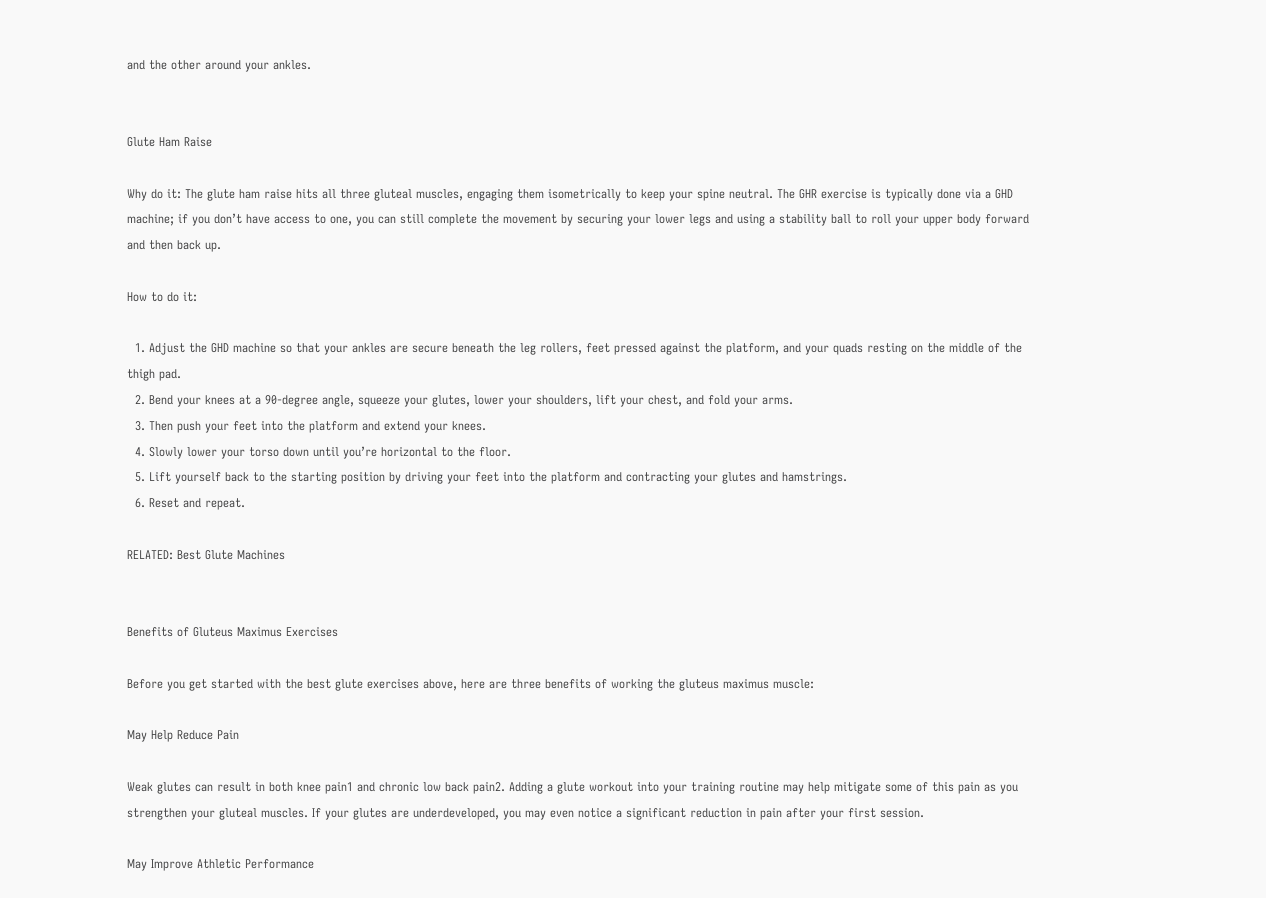and the other around your ankles.


Glute Ham Raise

Why do it: The glute ham raise hits all three gluteal muscles, engaging them isometrically to keep your spine neutral. The GHR exercise is typically done via a GHD machine; if you don’t have access to one, you can still complete the movement by securing your lower legs and using a stability ball to roll your upper body forward and then back up.

How to do it:

  1. Adjust the GHD machine so that your ankles are secure beneath the leg rollers, feet pressed against the platform, and your quads resting on the middle of the thigh pad.
  2. Bend your knees at a 90-degree angle, squeeze your glutes, lower your shoulders, lift your chest, and fold your arms.
  3. Then push your feet into the platform and extend your knees.
  4. Slowly lower your torso down until you’re horizontal to the floor.
  5. Lift yourself back to the starting position by driving your feet into the platform and contracting your glutes and hamstrings.
  6. Reset and repeat.

RELATED: Best Glute Machines


Benefits of Gluteus Maximus Exercises

Before you get started with the best glute exercises above, here are three benefits of working the gluteus maximus muscle:

May Help Reduce Pain

Weak glutes can result in both knee pain1 and chronic low back pain2. Adding a glute workout into your training routine may help mitigate some of this pain as you strengthen your gluteal muscles. If your glutes are underdeveloped, you may even notice a significant reduction in pain after your first session.

May Improve Athletic Performance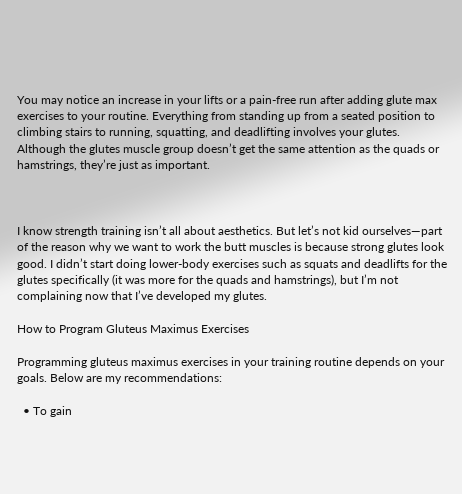You may notice an increase in your lifts or a pain-free run after adding glute max exercises to your routine. Everything from standing up from a seated position to climbing stairs to running, squatting, and deadlifting involves your glutes. Although the glutes muscle group doesn’t get the same attention as the quads or hamstrings, they’re just as important.



I know strength training isn’t all about aesthetics. But let’s not kid ourselves—part of the reason why we want to work the butt muscles is because strong glutes look good. I didn’t start doing lower-body exercises such as squats and deadlifts for the glutes specifically (it was more for the quads and hamstrings), but I’m not complaining now that I’ve developed my glutes.

How to Program Gluteus Maximus Exercises

Programming gluteus maximus exercises in your training routine depends on your goals. Below are my recommendations:

  • To gain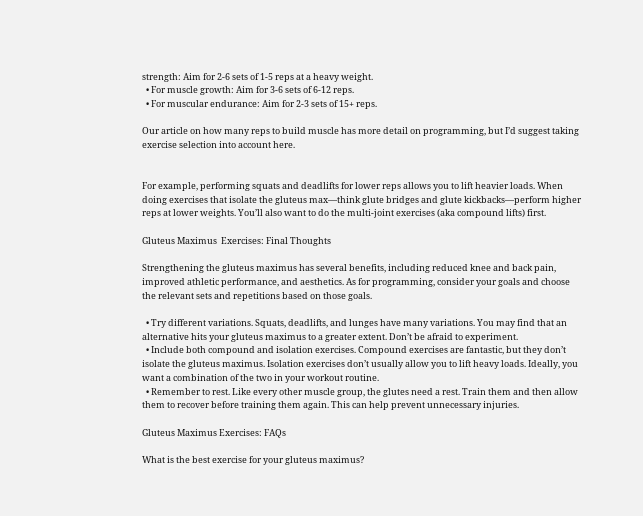strength: Aim for 2-6 sets of 1-5 reps at a heavy weight.
  • For muscle growth: Aim for 3-6 sets of 6-12 reps.
  • For muscular endurance: Aim for 2-3 sets of 15+ reps.

Our article on how many reps to build muscle has more detail on programming, but I’d suggest taking exercise selection into account here.


For example, performing squats and deadlifts for lower reps allows you to lift heavier loads. When doing exercises that isolate the gluteus max—think glute bridges and glute kickbacks—perform higher reps at lower weights. You’ll also want to do the multi-joint exercises (aka compound lifts) first.

Gluteus Maximus  Exercises: Final Thoughts

Strengthening the gluteus maximus has several benefits, including reduced knee and back pain, improved athletic performance, and aesthetics. As for programming, consider your goals and choose the relevant sets and repetitions based on those goals.

  • Try different variations. Squats, deadlifts, and lunges have many variations. You may find that an alternative hits your gluteus maximus to a greater extent. Don’t be afraid to experiment.
  • Include both compound and isolation exercises. Compound exercises are fantastic, but they don’t isolate the gluteus maximus. Isolation exercises don’t usually allow you to lift heavy loads. Ideally, you want a combination of the two in your workout routine.
  • Remember to rest. Like every other muscle group, the glutes need a rest. Train them and then allow them to recover before training them again. This can help prevent unnecessary injuries.

Gluteus Maximus Exercises: FAQs

What is the best exercise for your gluteus maximus?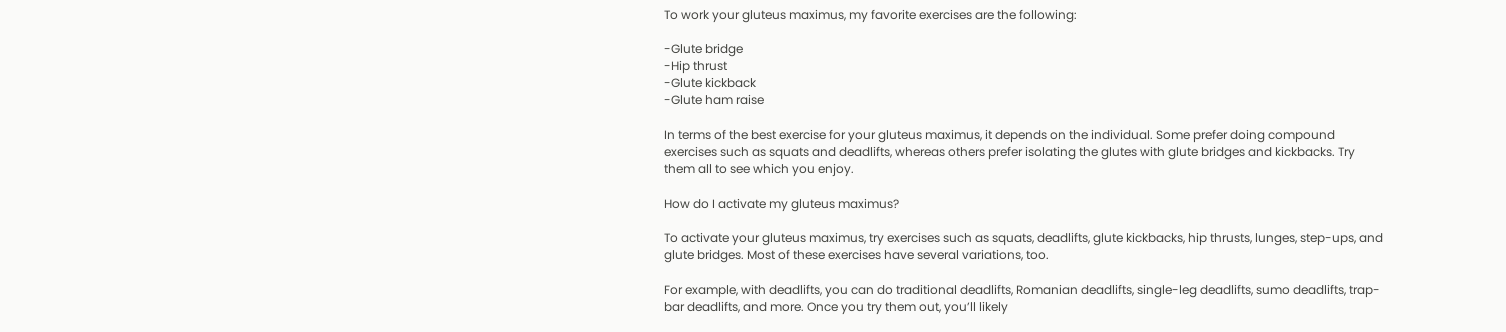To work your gluteus maximus, my favorite exercises are the following:

-Glute bridge
-Hip thrust
-Glute kickback
-Glute ham raise

In terms of the best exercise for your gluteus maximus, it depends on the individual. Some prefer doing compound exercises such as squats and deadlifts, whereas others prefer isolating the glutes with glute bridges and kickbacks. Try them all to see which you enjoy.

How do I activate my gluteus maximus?

To activate your gluteus maximus, try exercises such as squats, deadlifts, glute kickbacks, hip thrusts, lunges, step-ups, and glute bridges. Most of these exercises have several variations, too.

For example, with deadlifts, you can do traditional deadlifts, Romanian deadlifts, single-leg deadlifts, sumo deadlifts, trap-bar deadlifts, and more. Once you try them out, you’ll likely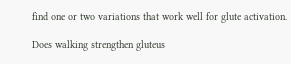find one or two variations that work well for glute activation.

Does walking strengthen gluteus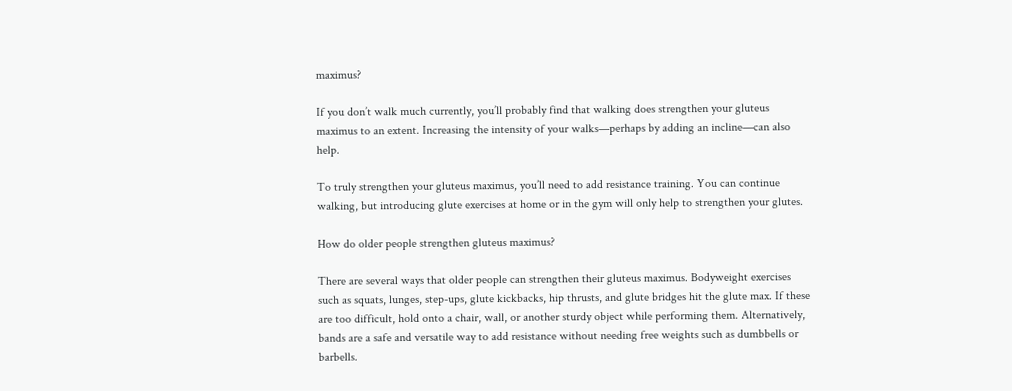maximus?

If you don’t walk much currently, you’ll probably find that walking does strengthen your gluteus maximus to an extent. Increasing the intensity of your walks—perhaps by adding an incline—can also help.

To truly strengthen your gluteus maximus, you’ll need to add resistance training. You can continue walking, but introducing glute exercises at home or in the gym will only help to strengthen your glutes.

How do older people strengthen gluteus maximus?

There are several ways that older people can strengthen their gluteus maximus. Bodyweight exercises such as squats, lunges, step-ups, glute kickbacks, hip thrusts, and glute bridges hit the glute max. If these are too difficult, hold onto a chair, wall, or another sturdy object while performing them. Alternatively, bands are a safe and versatile way to add resistance without needing free weights such as dumbbells or barbells.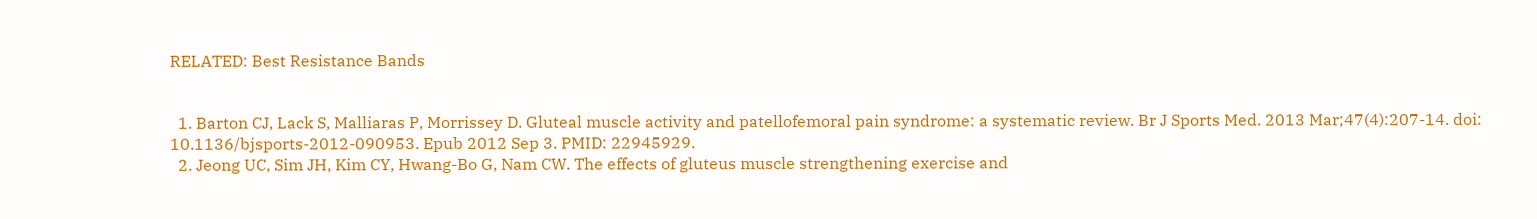RELATED: Best Resistance Bands


  1. Barton CJ, Lack S, Malliaras P, Morrissey D. Gluteal muscle activity and patellofemoral pain syndrome: a systematic review. Br J Sports Med. 2013 Mar;47(4):207-14. doi: 10.1136/bjsports-2012-090953. Epub 2012 Sep 3. PMID: 22945929.
  2. Jeong UC, Sim JH, Kim CY, Hwang-Bo G, Nam CW. The effects of gluteus muscle strengthening exercise and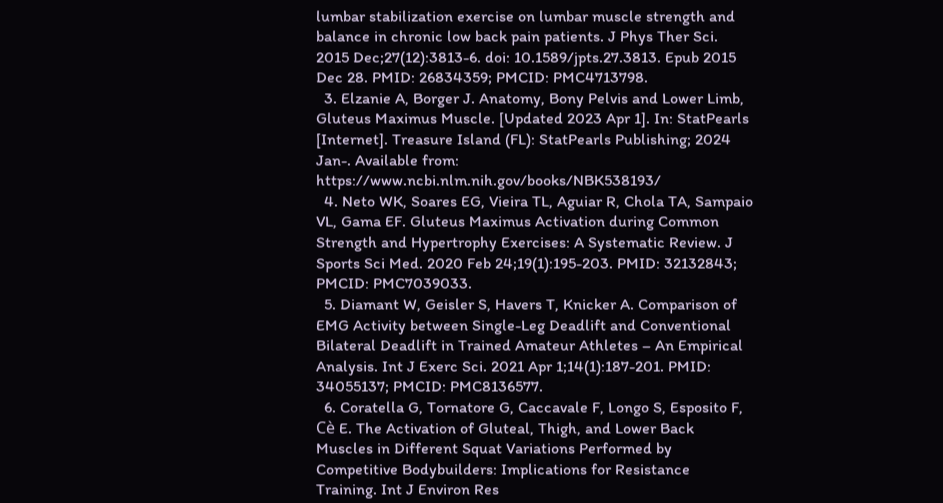lumbar stabilization exercise on lumbar muscle strength and balance in chronic low back pain patients. J Phys Ther Sci. 2015 Dec;27(12):3813-6. doi: 10.1589/jpts.27.3813. Epub 2015 Dec 28. PMID: 26834359; PMCID: PMC4713798.
  3. Elzanie A, Borger J. Anatomy, Bony Pelvis and Lower Limb, Gluteus Maximus Muscle. [Updated 2023 Apr 1]. In: StatPearls [Internet]. Treasure Island (FL): StatPearls Publishing; 2024 Jan-. Available from: https://www.ncbi.nlm.nih.gov/books/NBK538193/
  4. Neto WK, Soares EG, Vieira TL, Aguiar R, Chola TA, Sampaio VL, Gama EF. Gluteus Maximus Activation during Common Strength and Hypertrophy Exercises: A Systematic Review. J Sports Sci Med. 2020 Feb 24;19(1):195-203. PMID: 32132843; PMCID: PMC7039033.
  5. Diamant W, Geisler S, Havers T, Knicker A. Comparison of EMG Activity between Single-Leg Deadlift and Conventional Bilateral Deadlift in Trained Amateur Athletes – An Empirical Analysis. Int J Exerc Sci. 2021 Apr 1;14(1):187-201. PMID: 34055137; PMCID: PMC8136577.
  6. Coratella G, Tornatore G, Caccavale F, Longo S, Esposito F, Cè E. The Activation of Gluteal, Thigh, and Lower Back Muscles in Different Squat Variations Performed by Competitive Bodybuilders: Implications for Resistance Training. Int J Environ Res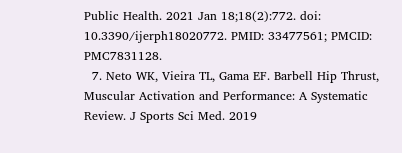Public Health. 2021 Jan 18;18(2):772. doi: 10.3390/ijerph18020772. PMID: 33477561; PMCID: PMC7831128.
  7. Neto WK, Vieira TL, Gama EF. Barbell Hip Thrust, Muscular Activation and Performance: A Systematic Review. J Sports Sci Med. 2019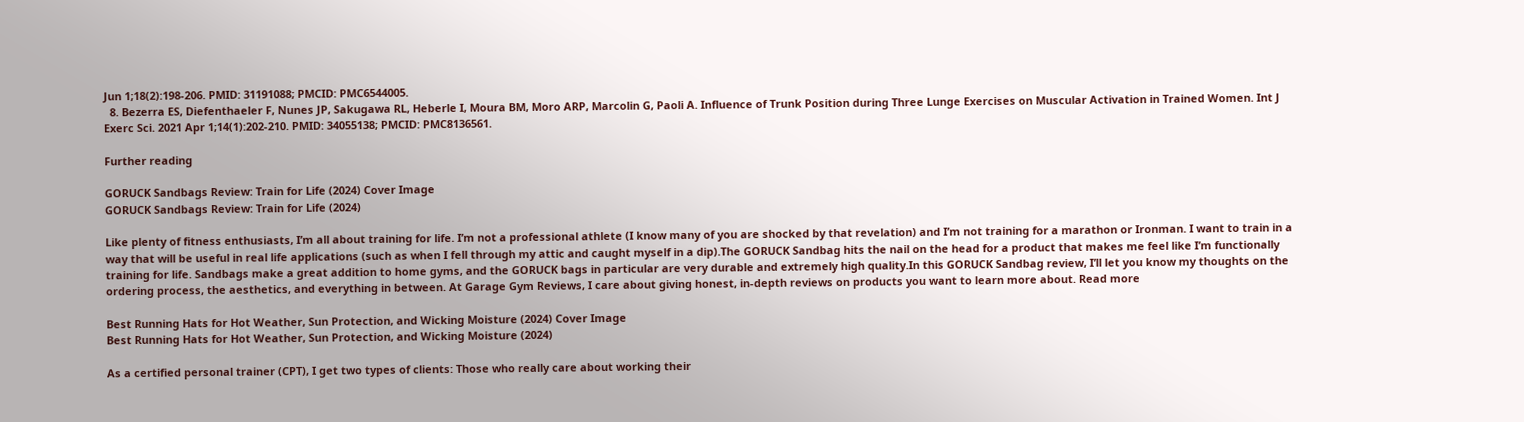Jun 1;18(2):198-206. PMID: 31191088; PMCID: PMC6544005.
  8. Bezerra ES, Diefenthaeler F, Nunes JP, Sakugawa RL, Heberle I, Moura BM, Moro ARP, Marcolin G, Paoli A. Influence of Trunk Position during Three Lunge Exercises on Muscular Activation in Trained Women. Int J Exerc Sci. 2021 Apr 1;14(1):202-210. PMID: 34055138; PMCID: PMC8136561.

Further reading

GORUCK Sandbags Review: Train for Life (2024) Cover Image
GORUCK Sandbags Review: Train for Life (2024)

Like plenty of fitness enthusiasts, I’m all about training for life. I’m not a professional athlete (I know many of you are shocked by that revelation) and I’m not training for a marathon or Ironman. I want to train in a way that will be useful in real life applications (such as when I fell through my attic and caught myself in a dip).The GORUCK Sandbag hits the nail on the head for a product that makes me feel like I’m functionally training for life. Sandbags make a great addition to home gyms, and the GORUCK bags in particular are very durable and extremely high quality.In this GORUCK Sandbag review, I’ll let you know my thoughts on the ordering process, the aesthetics, and everything in between. At Garage Gym Reviews, I care about giving honest, in-depth reviews on products you want to learn more about. Read more

Best Running Hats for Hot Weather, Sun Protection, and Wicking Moisture (2024) Cover Image
Best Running Hats for Hot Weather, Sun Protection, and Wicking Moisture (2024)

As a certified personal trainer (CPT), I get two types of clients: Those who really care about working their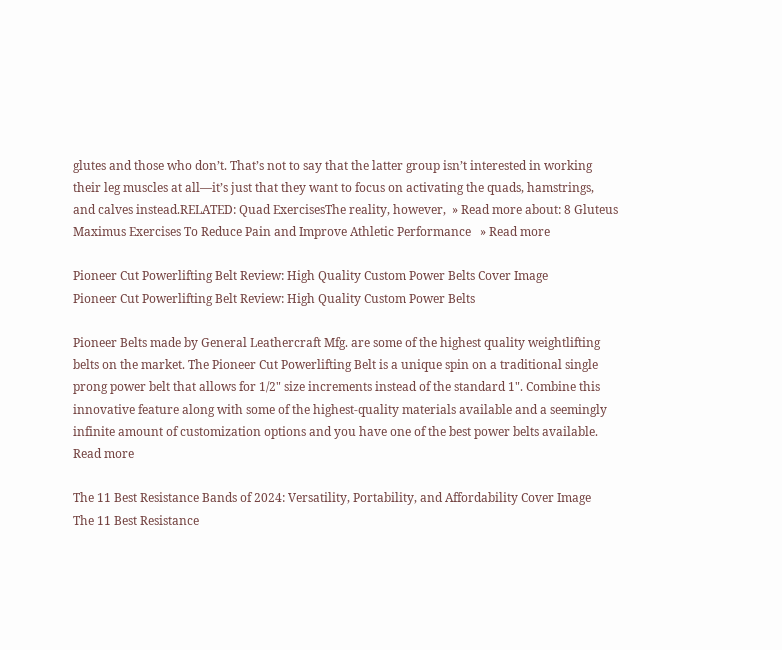glutes and those who don’t. That’s not to say that the latter group isn’t interested in working their leg muscles at all—it’s just that they want to focus on activating the quads, hamstrings, and calves instead.RELATED: Quad ExercisesThe reality, however,  » Read more about: 8 Gluteus Maximus Exercises To Reduce Pain and Improve Athletic Performance   » Read more

Pioneer Cut Powerlifting Belt Review: High Quality Custom Power Belts Cover Image
Pioneer Cut Powerlifting Belt Review: High Quality Custom Power Belts

Pioneer Belts made by General Leathercraft Mfg. are some of the highest quality weightlifting belts on the market. The Pioneer Cut Powerlifting Belt is a unique spin on a traditional single prong power belt that allows for 1/2" size increments instead of the standard 1". Combine this innovative feature along with some of the highest-quality materials available and a seemingly infinite amount of customization options and you have one of the best power belts available. Read more

The 11 Best Resistance Bands of 2024: Versatility, Portability, and Affordability Cover Image
The 11 Best Resistance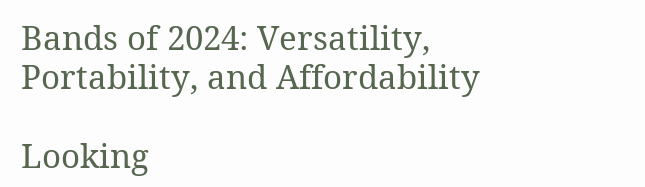Bands of 2024: Versatility, Portability, and Affordability

Looking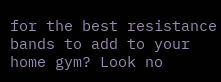for the best resistance bands to add to your home gym? Look no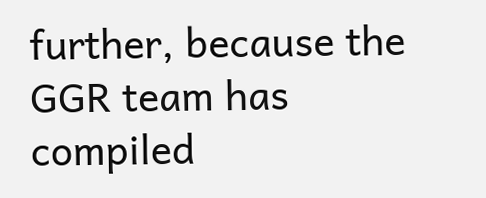further, because the GGR team has compiled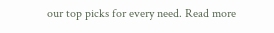our top picks for every need. Read more